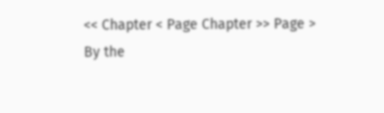<< Chapter < Page Chapter >> Page >
By the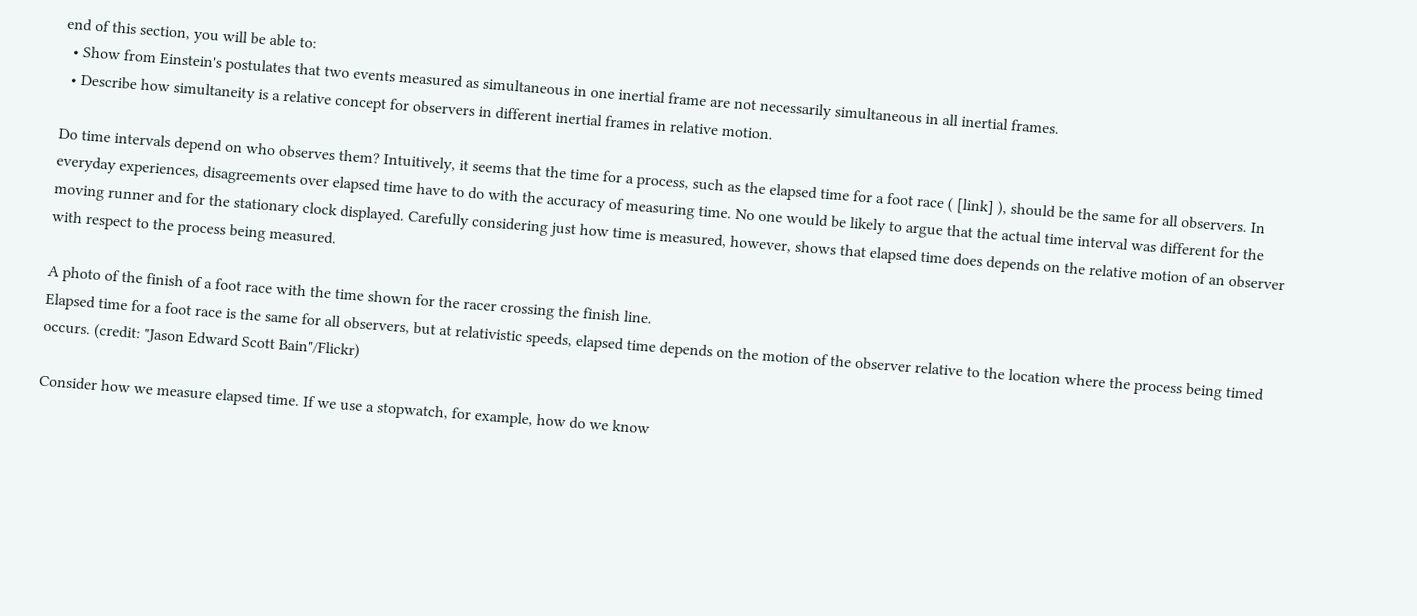end of this section, you will be able to:
  • Show from Einstein's postulates that two events measured as simultaneous in one inertial frame are not necessarily simultaneous in all inertial frames.
  • Describe how simultaneity is a relative concept for observers in different inertial frames in relative motion.

Do time intervals depend on who observes them? Intuitively, it seems that the time for a process, such as the elapsed time for a foot race ( [link] ), should be the same for all observers. In everyday experiences, disagreements over elapsed time have to do with the accuracy of measuring time. No one would be likely to argue that the actual time interval was different for the moving runner and for the stationary clock displayed. Carefully considering just how time is measured, however, shows that elapsed time does depends on the relative motion of an observer with respect to the process being measured.

A photo of the finish of a foot race with the time shown for the racer crossing the finish line.
Elapsed time for a foot race is the same for all observers, but at relativistic speeds, elapsed time depends on the motion of the observer relative to the location where the process being timed occurs. (credit: "Jason Edward Scott Bain"/Flickr)

Consider how we measure elapsed time. If we use a stopwatch, for example, how do we know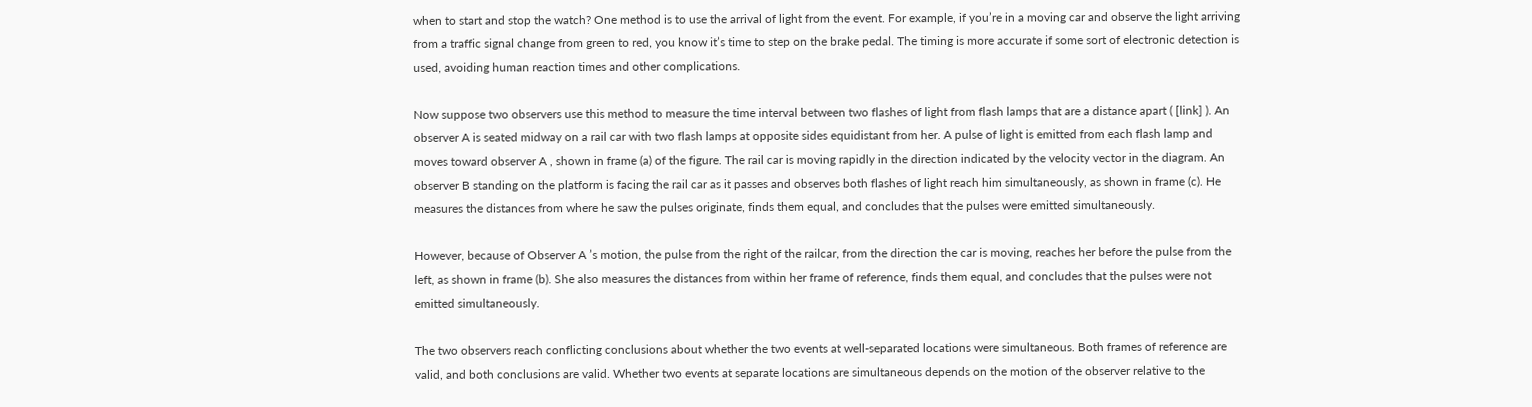when to start and stop the watch? One method is to use the arrival of light from the event. For example, if you’re in a moving car and observe the light arriving from a traffic signal change from green to red, you know it’s time to step on the brake pedal. The timing is more accurate if some sort of electronic detection is used, avoiding human reaction times and other complications.

Now suppose two observers use this method to measure the time interval between two flashes of light from flash lamps that are a distance apart ( [link] ). An observer A is seated midway on a rail car with two flash lamps at opposite sides equidistant from her. A pulse of light is emitted from each flash lamp and moves toward observer A , shown in frame (a) of the figure. The rail car is moving rapidly in the direction indicated by the velocity vector in the diagram. An observer B standing on the platform is facing the rail car as it passes and observes both flashes of light reach him simultaneously, as shown in frame (c). He measures the distances from where he saw the pulses originate, finds them equal, and concludes that the pulses were emitted simultaneously.

However, because of Observer A ’s motion, the pulse from the right of the railcar, from the direction the car is moving, reaches her before the pulse from the left, as shown in frame (b). She also measures the distances from within her frame of reference, finds them equal, and concludes that the pulses were not emitted simultaneously.

The two observers reach conflicting conclusions about whether the two events at well-separated locations were simultaneous. Both frames of reference are valid, and both conclusions are valid. Whether two events at separate locations are simultaneous depends on the motion of the observer relative to the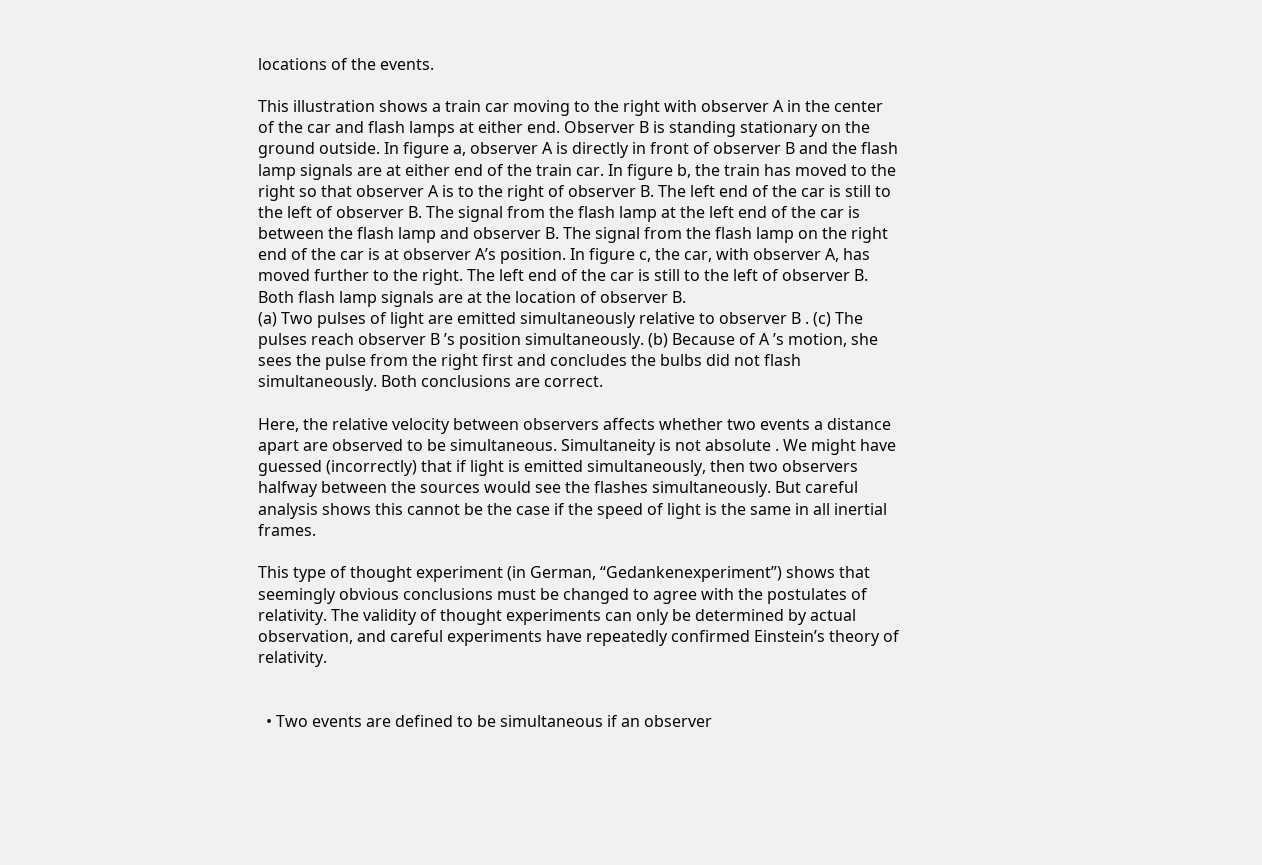locations of the events.

This illustration shows a train car moving to the right with observer A in the center of the car and flash lamps at either end. Observer B is standing stationary on the ground outside. In figure a, observer A is directly in front of observer B and the flash lamp signals are at either end of the train car. In figure b, the train has moved to the right so that observer A is to the right of observer B. The left end of the car is still to the left of observer B. The signal from the flash lamp at the left end of the car is between the flash lamp and observer B. The signal from the flash lamp on the right end of the car is at observer A’s position. In figure c, the car, with observer A, has moved further to the right. The left end of the car is still to the left of observer B. Both flash lamp signals are at the location of observer B.
(a) Two pulses of light are emitted simultaneously relative to observer B . (c) The pulses reach observer B ’s position simultaneously. (b) Because of A ’s motion, she sees the pulse from the right first and concludes the bulbs did not flash simultaneously. Both conclusions are correct.

Here, the relative velocity between observers affects whether two events a distance apart are observed to be simultaneous. Simultaneity is not absolute . We might have guessed (incorrectly) that if light is emitted simultaneously, then two observers halfway between the sources would see the flashes simultaneously. But careful analysis shows this cannot be the case if the speed of light is the same in all inertial frames.

This type of thought experiment (in German, “Gedankenexperiment”) shows that seemingly obvious conclusions must be changed to agree with the postulates of relativity. The validity of thought experiments can only be determined by actual observation, and careful experiments have repeatedly confirmed Einstein’s theory of relativity.


  • Two events are defined to be simultaneous if an observer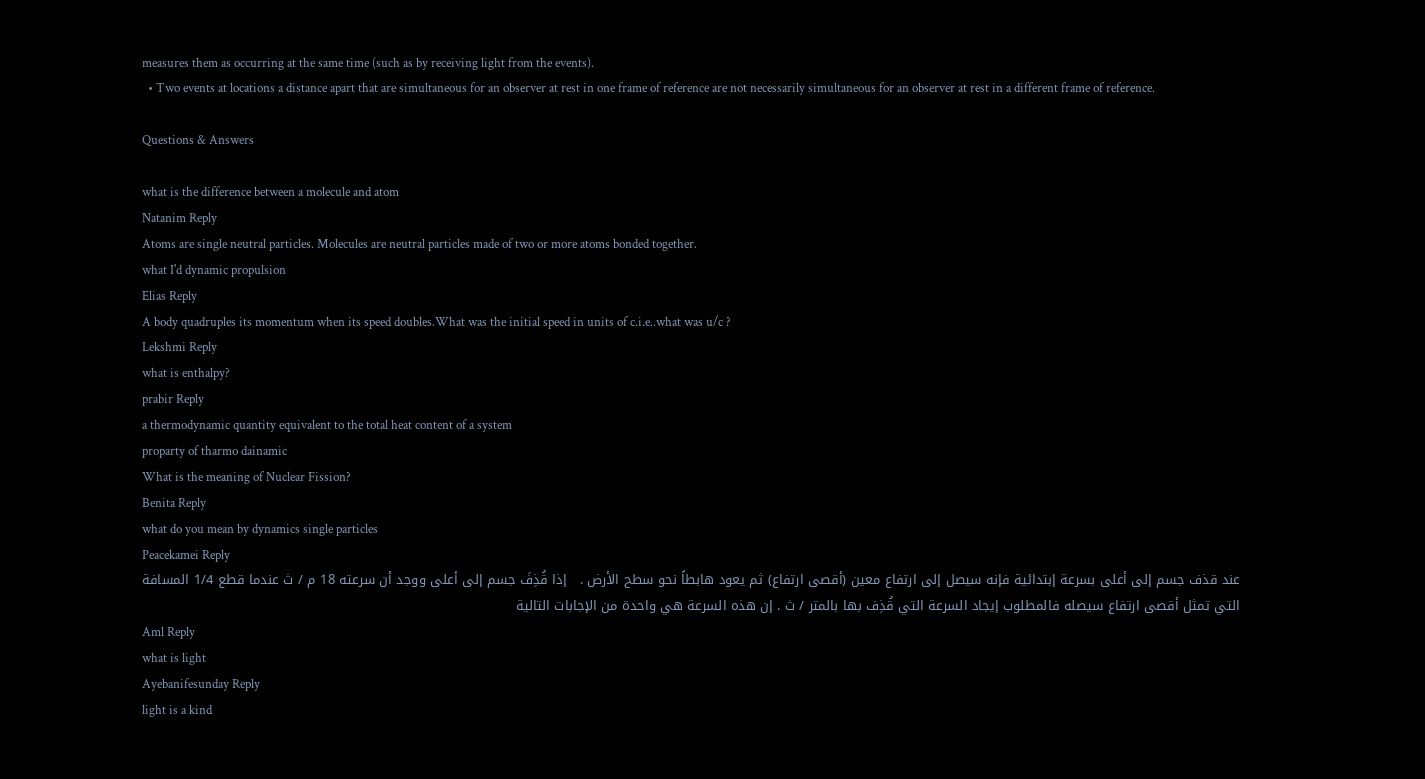measures them as occurring at the same time (such as by receiving light from the events).
  • Two events at locations a distance apart that are simultaneous for an observer at rest in one frame of reference are not necessarily simultaneous for an observer at rest in a different frame of reference.

Questions & Answers

what is the difference between a molecule and atom
Natanim Reply
Atoms are single neutral particles. Molecules are neutral particles made of two or more atoms bonded together.
what I'd dynamic propulsion
Elias Reply
A body quadruples its momentum when its speed doubles.What was the initial speed in units of c.i.e..what was u/c ?
Lekshmi Reply
what is enthalpy?
prabir Reply
a thermodynamic quantity equivalent to the total heat content of a system
proparty of tharmo dainamic
What is the meaning of Nuclear Fission?
Benita Reply
what do you mean by dynamics single particles
Peacekamei Reply
عند قذف جسم إلى أعلى بسرعة إبتدائية فإنه سيصل إلى ارتفاع معين (أقصى ارتفاع) ثم يعود هابطاً نحو سطح الأرض .   إذا قُذِفَ جسم إلى أعلى ووجد أن سرعته 18 م / ث عندما قطع 1/4 المسافة التي تمثل أقصى ارتفاع سيصله فالمطلوب إيجاد السرعة التي قُذِف بها بالمتر / ث . إن هذه السرعة هي واحدة من الإجابات التالية
Aml Reply
what is light
Ayebanifesunday Reply
light is a kind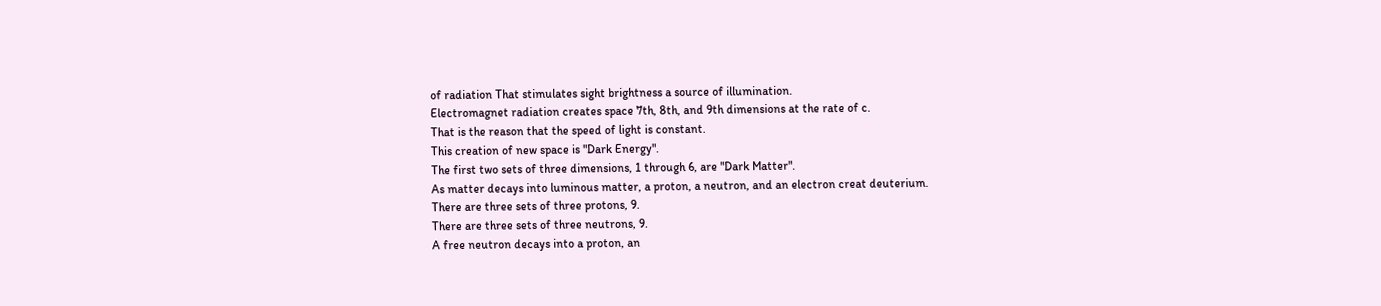of radiation That stimulates sight brightness a source of illumination.
Electromagnet radiation creates space 7th, 8th, and 9th dimensions at the rate of c.
That is the reason that the speed of light is constant.
This creation of new space is "Dark Energy".
The first two sets of three dimensions, 1 through 6, are "Dark Matter".
As matter decays into luminous matter, a proton, a neutron, and an electron creat deuterium.
There are three sets of three protons, 9.
There are three sets of three neutrons, 9.
A free neutron decays into a proton, an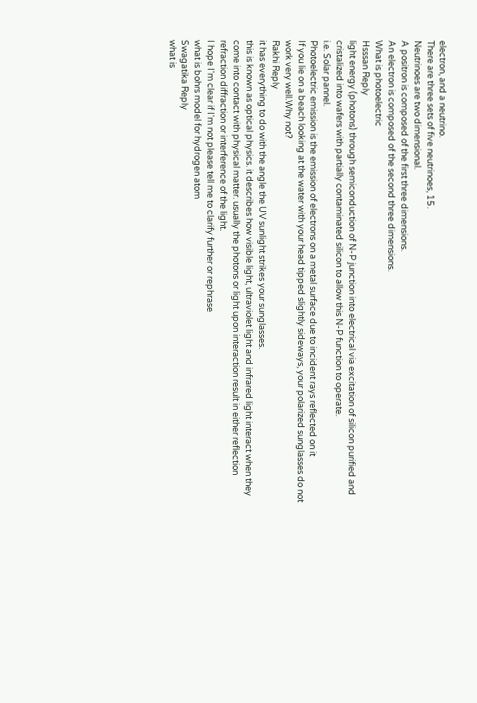electron, and a neutrino.
There are three sets of five neutrinoes, 15.
Neutrinoes are two dimensional.
A positron is composed of the first three dimensions.
An electron is composed of the second three dimensions.
What is photoelectric
Hsssan Reply
light energy (photons) through semiconduction of N-P junction into electrical via excitation of silicon purified and cristalized into wafers with partially contaminated silicon to allow this N-P function to operate.
i.e. Solar pannel.
Photoelectric emission is the emission of electrons on a metal surface due to incident rays reflected on it
If you lie on a beach looking at the water with your head tipped slightly sideways, your polarized sunglasses do not work very well.Why not?
Rakhi Reply
it has everything to do with the angle the UV sunlight strikes your sunglasses.
this is known as optical physics. it describes how visible light, ultraviolet light and infrared light interact when they come into contact with physical matter. usually the photons or light upon interaction result in either reflection refraction diffraction or interference of the light.
I hope I'm clear if I'm not please tell me to clarify further or rephrase
what is bohrs model for hydrogen atom
Swagatika Reply
what is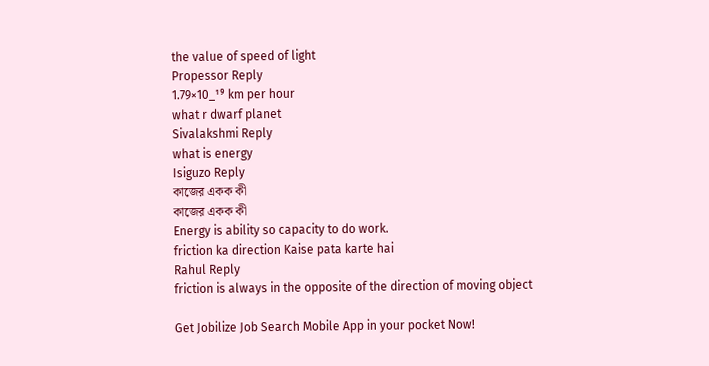the value of speed of light
Propessor Reply
1.79×10_¹⁹ km per hour
what r dwarf planet
Sivalakshmi Reply
what is energy
Isiguzo Reply
কাজের একক কী
কাজের একক কী
Energy is ability so capacity to do work.
friction ka direction Kaise pata karte hai
Rahul Reply
friction is always in the opposite of the direction of moving object

Get Jobilize Job Search Mobile App in your pocket Now!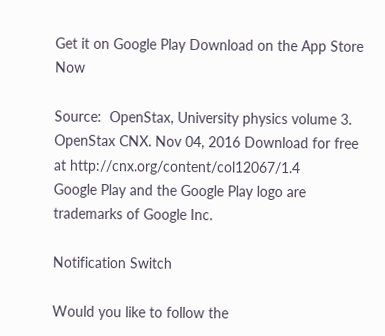Get it on Google Play Download on the App Store Now

Source:  OpenStax, University physics volume 3. OpenStax CNX. Nov 04, 2016 Download for free at http://cnx.org/content/col12067/1.4
Google Play and the Google Play logo are trademarks of Google Inc.

Notification Switch

Would you like to follow the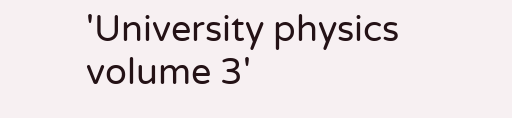'University physics volume 3'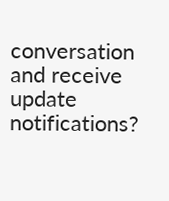conversation and receive update notifications?